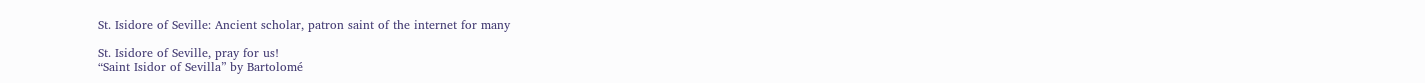St. Isidore of Seville: Ancient scholar, patron saint of the internet for many

St. Isidore of Seville, pray for us!
“Saint Isidor of Sevilla” by Bartolomé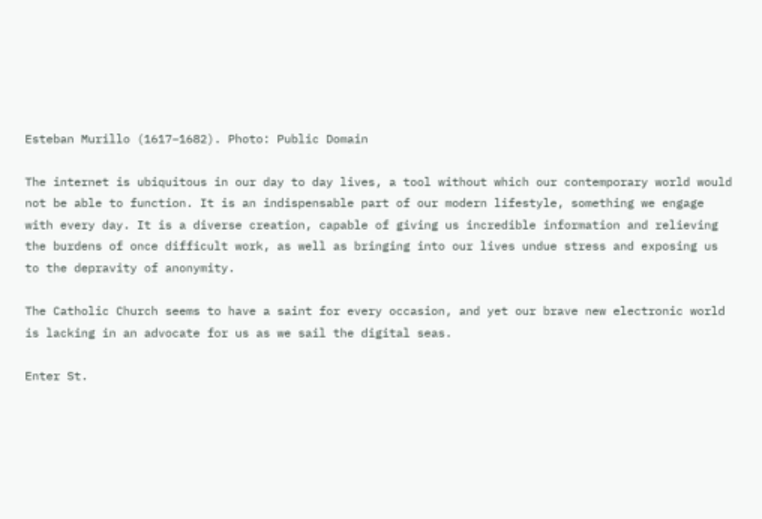Esteban Murillo (1617–1682). Photo: Public Domain

The internet is ubiquitous in our day to day lives, a tool without which our contemporary world would not be able to function. It is an indispensable part of our modern lifestyle, something we engage with every day. It is a diverse creation, capable of giving us incredible information and relieving the burdens of once difficult work, as well as bringing into our lives undue stress and exposing us to the depravity of anonymity.

The Catholic Church seems to have a saint for every occasion, and yet our brave new electronic world is lacking in an advocate for us as we sail the digital seas.

Enter St.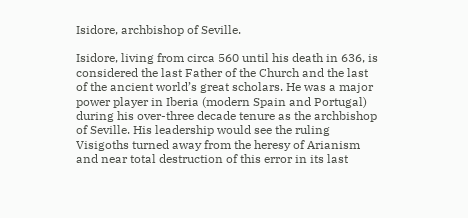Isidore, archbishop of Seville.

Isidore, living from circa 560 until his death in 636, is considered the last Father of the Church and the last of the ancient world’s great scholars. He was a major power player in Iberia (modern Spain and Portugal) during his over-three decade tenure as the archbishop of Seville. His leadership would see the ruling Visigoths turned away from the heresy of Arianism and near total destruction of this error in its last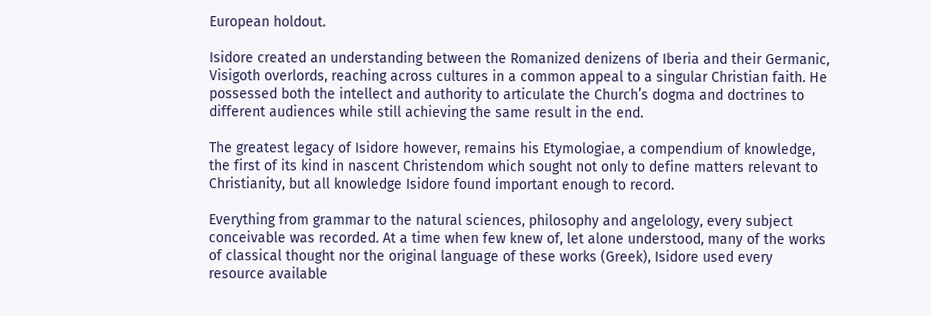European holdout.

Isidore created an understanding between the Romanized denizens of Iberia and their Germanic, Visigoth overlords, reaching across cultures in a common appeal to a singular Christian faith. He possessed both the intellect and authority to articulate the Church’s dogma and doctrines to different audiences while still achieving the same result in the end.

The greatest legacy of Isidore however, remains his Etymologiae, a compendium of knowledge, the first of its kind in nascent Christendom which sought not only to define matters relevant to Christianity, but all knowledge Isidore found important enough to record.

Everything from grammar to the natural sciences, philosophy and angelology, every subject conceivable was recorded. At a time when few knew of, let alone understood, many of the works of classical thought nor the original language of these works (Greek), Isidore used every resource available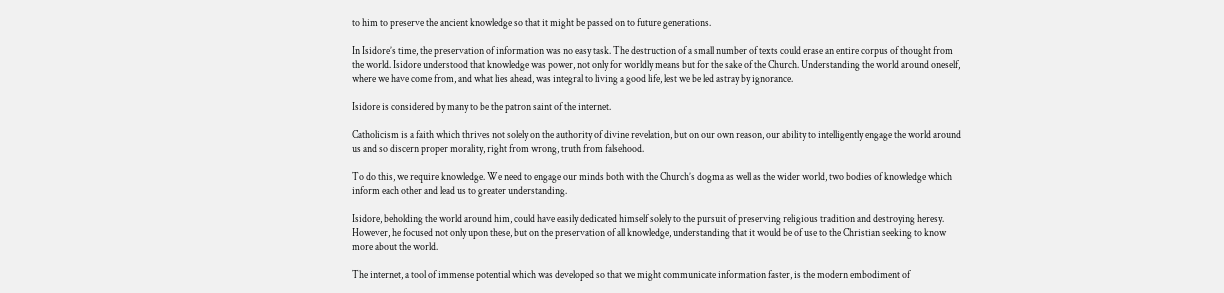to him to preserve the ancient knowledge so that it might be passed on to future generations.

In Isidore’s time, the preservation of information was no easy task. The destruction of a small number of texts could erase an entire corpus of thought from the world. Isidore understood that knowledge was power, not only for worldly means but for the sake of the Church. Understanding the world around oneself, where we have come from, and what lies ahead, was integral to living a good life, lest we be led astray by ignorance.

Isidore is considered by many to be the patron saint of the internet.

Catholicism is a faith which thrives not solely on the authority of divine revelation, but on our own reason, our ability to intelligently engage the world around us and so discern proper morality, right from wrong, truth from falsehood.

To do this, we require knowledge. We need to engage our minds both with the Church’s dogma as well as the wider world, two bodies of knowledge which inform each other and lead us to greater understanding.

Isidore, beholding the world around him, could have easily dedicated himself solely to the pursuit of preserving religious tradition and destroying heresy. However, he focused not only upon these, but on the preservation of all knowledge, understanding that it would be of use to the Christian seeking to know more about the world.

The internet, a tool of immense potential which was developed so that we might communicate information faster, is the modern embodiment of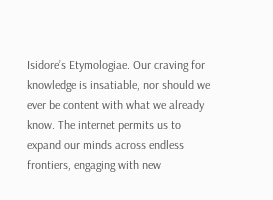Isidore’s Etymologiae. Our craving for knowledge is insatiable, nor should we ever be content with what we already know. The internet permits us to expand our minds across endless frontiers, engaging with new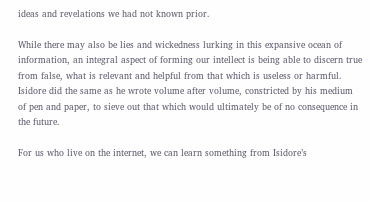ideas and revelations we had not known prior.

While there may also be lies and wickedness lurking in this expansive ocean of information, an integral aspect of forming our intellect is being able to discern true from false, what is relevant and helpful from that which is useless or harmful. Isidore did the same as he wrote volume after volume, constricted by his medium of pen and paper, to sieve out that which would ultimately be of no consequence in the future.

For us who live on the internet, we can learn something from Isidore’s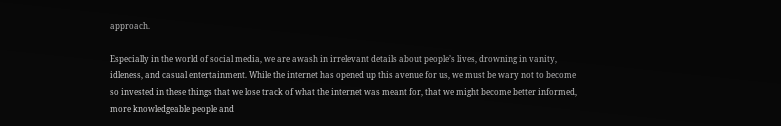approach.

Especially in the world of social media, we are awash in irrelevant details about people’s lives, drowning in vanity, idleness, and casual entertainment. While the internet has opened up this avenue for us, we must be wary not to become so invested in these things that we lose track of what the internet was meant for, that we might become better informed, more knowledgeable people and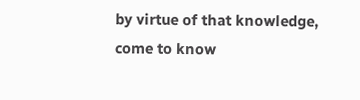by virtue of that knowledge, come to know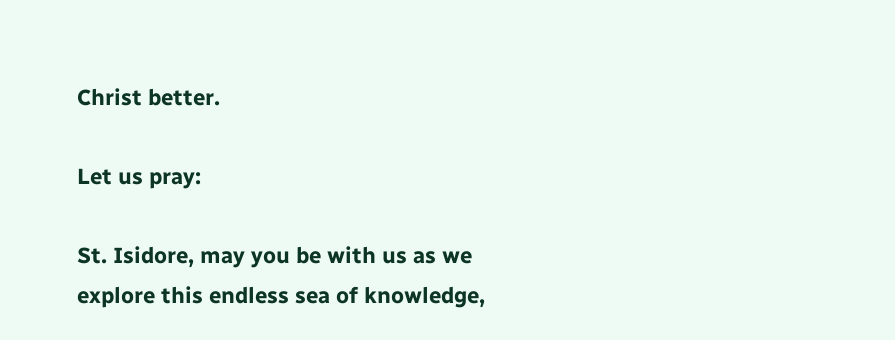Christ better.

Let us pray:

St. Isidore, may you be with us as we explore this endless sea of knowledge,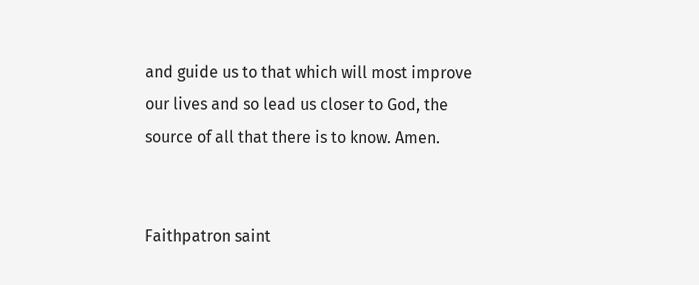and guide us to that which will most improve our lives and so lead us closer to God, the source of all that there is to know. Amen.


Faithpatron saint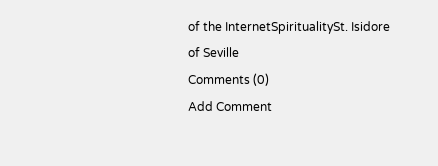of the InternetSpiritualitySt. Isidore of Seville
Comments (0)
Add Comment